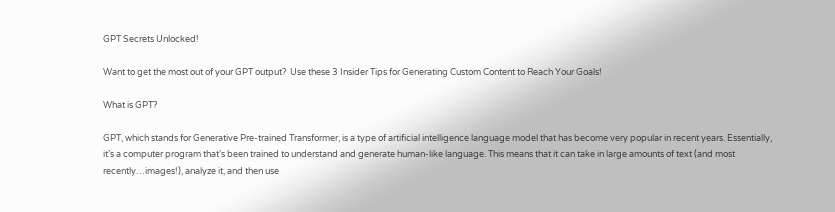GPT Secrets Unlocked!

Want to get the most out of your GPT output?  Use these 3 Insider Tips for Generating Custom Content to Reach Your Goals!

What is GPT?

GPT, which stands for Generative Pre-trained Transformer, is a type of artificial intelligence language model that has become very popular in recent years. Essentially, it’s a computer program that’s been trained to understand and generate human-like language. This means that it can take in large amounts of text (and most recently…images!), analyze it, and then use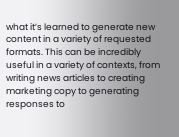what it’s learned to generate new content in a variety of requested formats. This can be incredibly useful in a variety of contexts, from writing news articles to creating marketing copy to generating responses to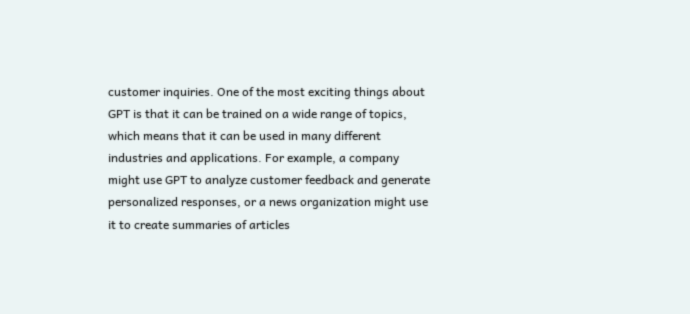customer inquiries. One of the most exciting things about GPT is that it can be trained on a wide range of topics, which means that it can be used in many different industries and applications. For example, a company might use GPT to analyze customer feedback and generate personalized responses, or a news organization might use it to create summaries of articles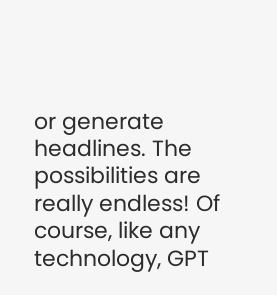or generate headlines. The possibilities are really endless! Of course, like any technology, GPT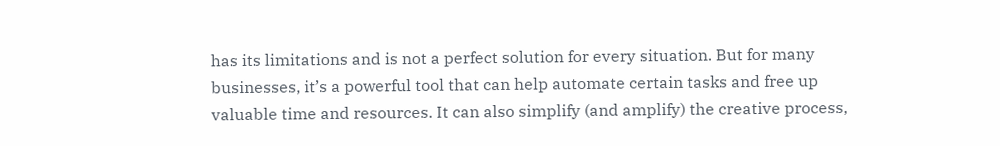has its limitations and is not a perfect solution for every situation. But for many businesses, it’s a powerful tool that can help automate certain tasks and free up valuable time and resources. It can also simplify (and amplify) the creative process,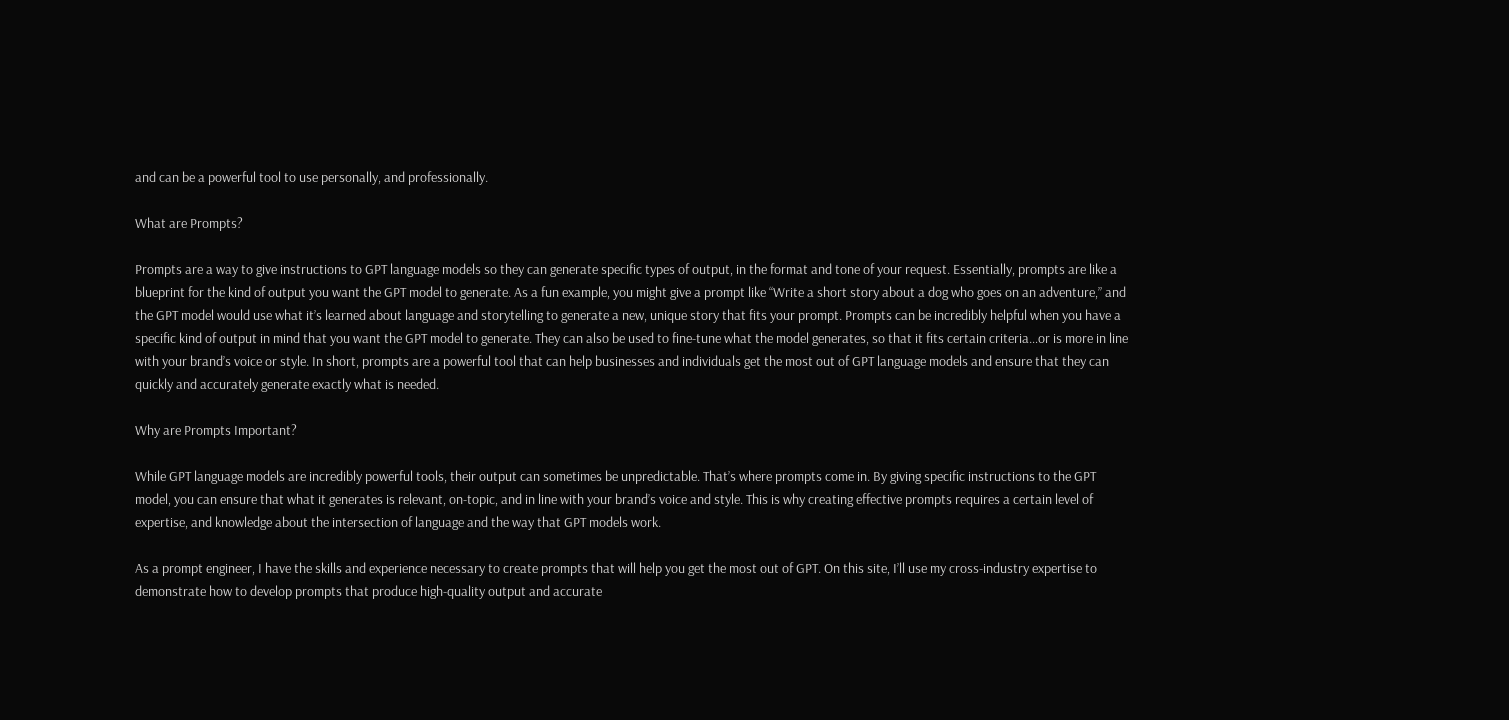and can be a powerful tool to use personally, and professionally.

What are Prompts?

Prompts are a way to give instructions to GPT language models so they can generate specific types of output, in the format and tone of your request. Essentially, prompts are like a blueprint for the kind of output you want the GPT model to generate. As a fun example, you might give a prompt like “Write a short story about a dog who goes on an adventure,” and the GPT model would use what it’s learned about language and storytelling to generate a new, unique story that fits your prompt. Prompts can be incredibly helpful when you have a specific kind of output in mind that you want the GPT model to generate. They can also be used to fine-tune what the model generates, so that it fits certain criteria…or is more in line with your brand’s voice or style. In short, prompts are a powerful tool that can help businesses and individuals get the most out of GPT language models and ensure that they can quickly and accurately generate exactly what is needed.

Why are Prompts Important?

While GPT language models are incredibly powerful tools, their output can sometimes be unpredictable. That’s where prompts come in. By giving specific instructions to the GPT model, you can ensure that what it generates is relevant, on-topic, and in line with your brand’s voice and style. This is why creating effective prompts requires a certain level of expertise, and knowledge about the intersection of language and the way that GPT models work.

As a prompt engineer, I have the skills and experience necessary to create prompts that will help you get the most out of GPT. On this site, I’ll use my cross-industry expertise to demonstrate how to develop prompts that produce high-quality output and accurate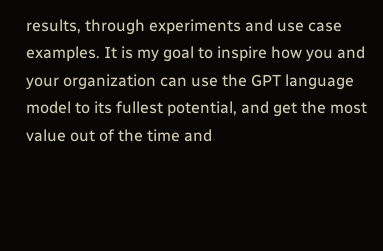results, through experiments and use case examples. It is my goal to inspire how you and your organization can use the GPT language model to its fullest potential, and get the most value out of the time and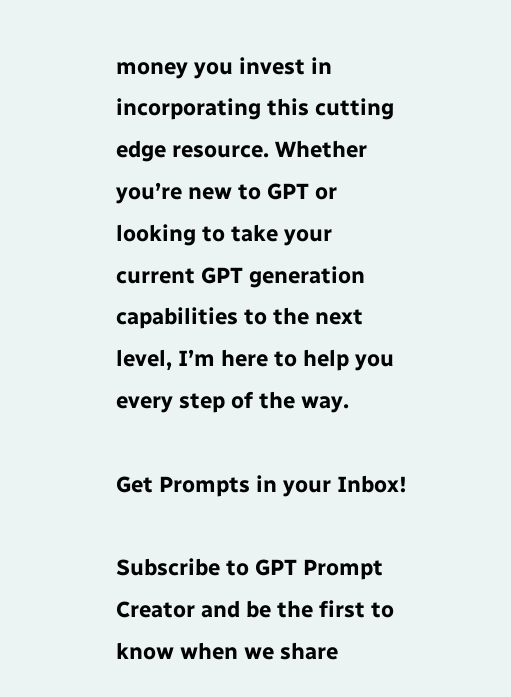money you invest in incorporating this cutting edge resource. Whether you’re new to GPT or looking to take your current GPT generation capabilities to the next level, I’m here to help you every step of the way.

Get Prompts in your Inbox!

Subscribe to GPT Prompt Creator and be the first to know when we share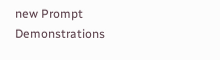new Prompt Demonstrations